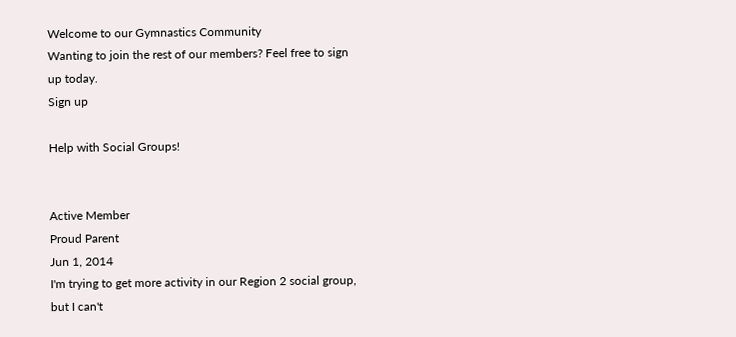Welcome to our Gymnastics Community
Wanting to join the rest of our members? Feel free to sign up today.
Sign up

Help with Social Groups!


Active Member
Proud Parent
Jun 1, 2014
I'm trying to get more activity in our Region 2 social group, but I can't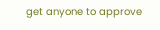get anyone to approve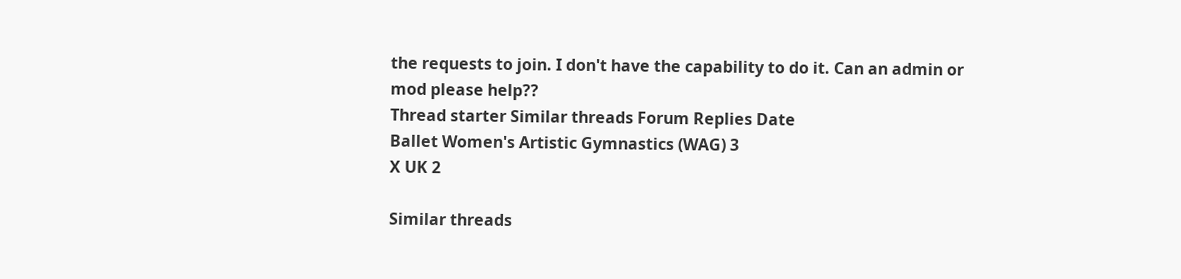the requests to join. I don't have the capability to do it. Can an admin or mod please help??
Thread starter Similar threads Forum Replies Date
Ballet Women's Artistic Gymnastics (WAG) 3
X UK 2

Similar threads